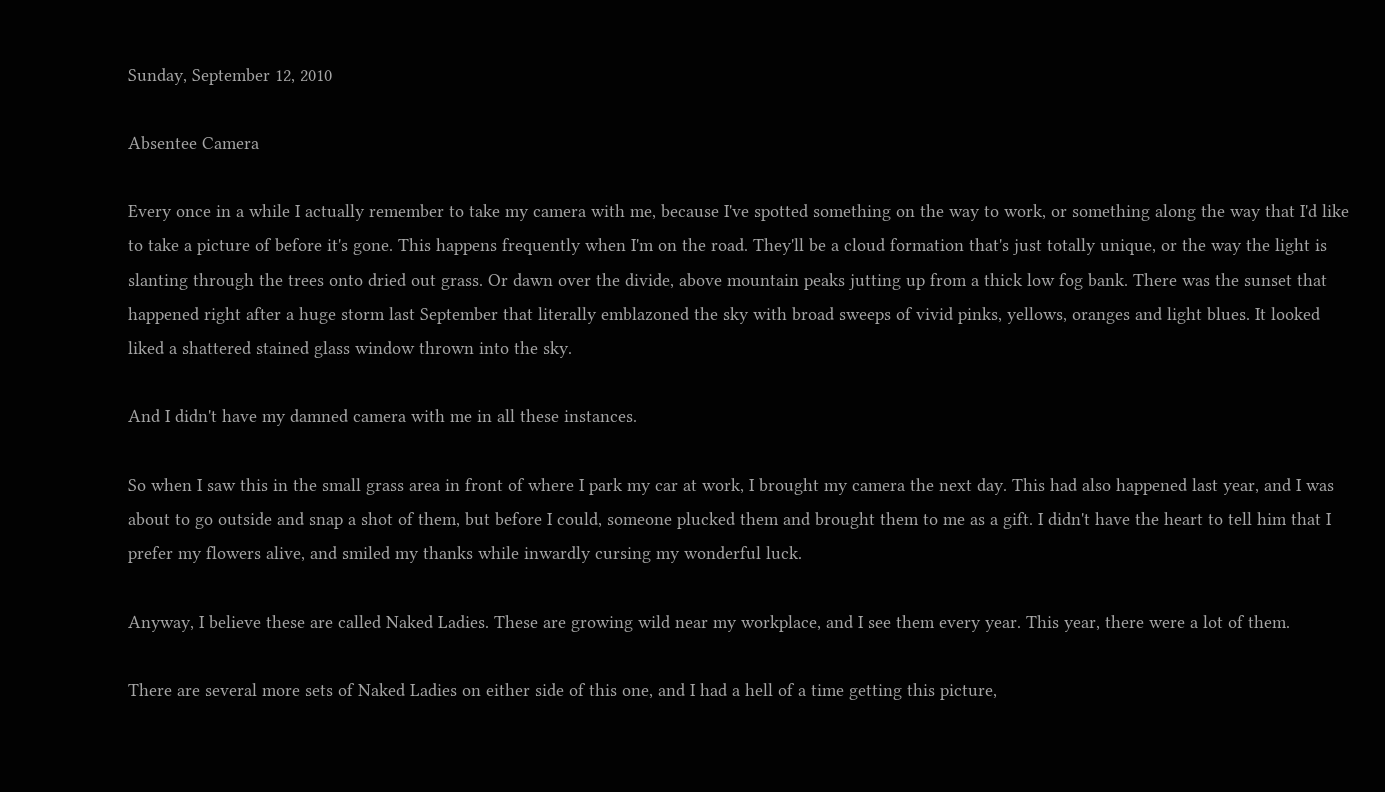Sunday, September 12, 2010

Absentee Camera

Every once in a while I actually remember to take my camera with me, because I've spotted something on the way to work, or something along the way that I'd like to take a picture of before it's gone. This happens frequently when I'm on the road. They'll be a cloud formation that's just totally unique, or the way the light is slanting through the trees onto dried out grass. Or dawn over the divide, above mountain peaks jutting up from a thick low fog bank. There was the sunset that happened right after a huge storm last September that literally emblazoned the sky with broad sweeps of vivid pinks, yellows, oranges and light blues. It looked liked a shattered stained glass window thrown into the sky.

And I didn't have my damned camera with me in all these instances.

So when I saw this in the small grass area in front of where I park my car at work, I brought my camera the next day. This had also happened last year, and I was about to go outside and snap a shot of them, but before I could, someone plucked them and brought them to me as a gift. I didn't have the heart to tell him that I prefer my flowers alive, and smiled my thanks while inwardly cursing my wonderful luck.

Anyway, I believe these are called Naked Ladies. These are growing wild near my workplace, and I see them every year. This year, there were a lot of them.

There are several more sets of Naked Ladies on either side of this one, and I had a hell of a time getting this picture,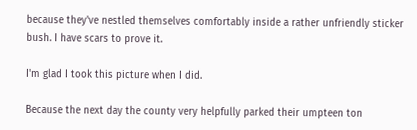because they've nestled themselves comfortably inside a rather unfriendly sticker bush. I have scars to prove it.

I'm glad I took this picture when I did.

Because the next day the county very helpfully parked their umpteen ton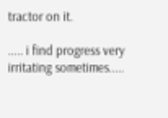tractor on it.

..... i find progress very irritating sometimes.....